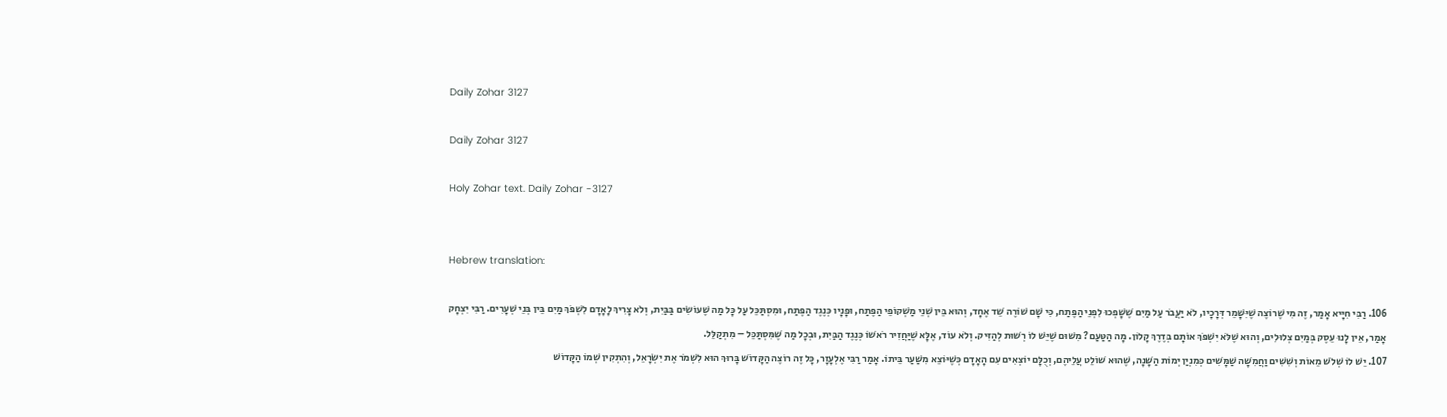Daily Zohar 3127

Daily Zohar 3127

Holy Zohar text. Daily Zohar -3127


Hebrew translation:

106. רַבִּי חִיָּיא אָמַר, זֶה מִי שֶׁרוֹצֶה שֶׁיִּשָּׁמֵר דְּרָכָיו, לֹא יַעֲבֹר עַל מַיִם שֶׁשָּׁפְכוּ לִפְנֵי הַפֶּתַח, כִּי שָׁם שׁוֹרֶה שֵׁד אֶחָד, וְהוּא בֵּין שְׁנֵי מַשְׁקוֹפֵי הַפֶּתַח, וּפָנָיו כְּנֶגֶד הַפֶּתַח, וּמִסְתַּכֵּל עַל כָּל מַה שֶּׁעוֹשִׂים בַּבַּיִת, וְלֹא צָרִיךְ לָאָדָם לִשְׁפֹּךְ מַיִם בֵּין בְּנֵי שְׁעָרִים. רַבִּי יִצְחָק אָמַר, אֵין לָנוּ עֵסֶק בְּמַיִם צְלוּלִים, וְהוּא שֶׁלֹּא יִשְׁפֹּךְ אוֹתָם בְּדֶרֶךְ קָלוֹן. מָה הַטַּעַם? מִשּׁוּם שֶׁיֵּשׁ לוֹ רְשׁוּת לְהַזִּיק. וְלֹא עוֹד, אֶלָּא שֶׁיַּחֲזִיר רֹאשׁוֹ כְּנֶגֶד הַבַּיִת, וּבְכָל מַה שֶּׁמִּסְתַּכֵּל – מִתְקַלֵּל.
107. יֵשׁ לוֹ שְׁלֹשׁ מֵאוֹת וְשִׁשִּׁים וַחֲמִשָּׁה שַׁמָּשִׁים כְּמִנְיַן יְמוֹת הַשָּׁנָה, שֶׁהוּא שׁוֹלֵט עֲלֵיהֶם, וְכֻלָּם יוֹצְאִים עִם הָאָדָם כְּשֶׁיּוֹצֵא מִשַּׁעַר בֵּיתוֹ. אָמַר רַבִּי אֶלְעָזָר, כָּל זֶה רוֹצֶה הַקָּדוֹשׁ בָּרוּךְ הוּא לִשְׁמֹר אֶת יִשְׂרָאֵל, וְהִתְקִין שְׁמוֹ הַקָּדוֹשׁ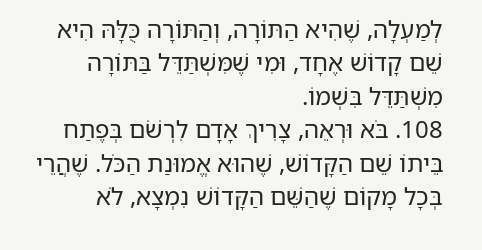לְמַעְלָה, שֶׁהִיא הַתּוֹרָה, וְהַתּוֹרָה כֻּלָּהּ הִיא שֵׁם קָדוֹשׁ אֶחָד, וּמִי שֶׁמִּשְׁתַּדֵּל בַּתּוֹרָה מִשְׁתַּדֵּל בִּשְׁמוֹ.
108. בֹּא וּרְאֵה, צָרִיךְ אָדָם לִרְשֹׁם בְּפֶתַח בֵּיתוֹ שֵׁם הַקָּדוֹשׁ, שֶׁהוּא אֱמוּנַת הַכֹּל. שֶׁהֲרֵי בְּכָל מָקוֹם שֶׁהַשֵּׁם הַקָּדוֹשׁ נִמְצָא, לֹא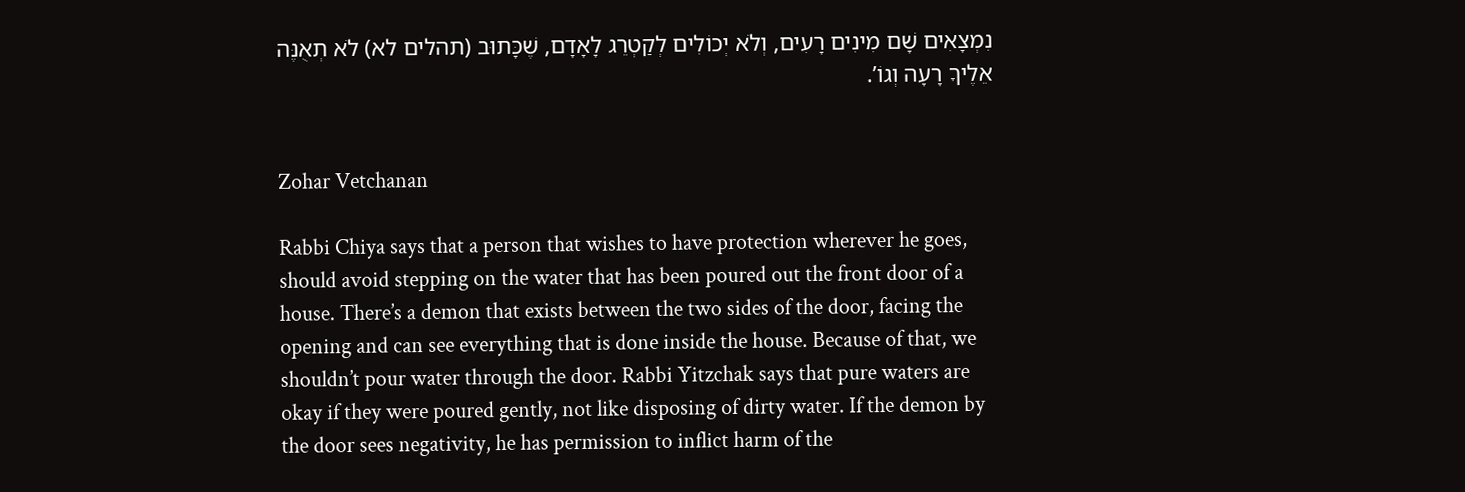נִמְצָאִים שָׁם מִינִים רָעִים, וְלֹא יְכוֹלִים לְקַטְרֵג לָאָדָם, שֶׁכָּתוּב (תהלים לא) לֹא תְאֻנֶּה אֵלֶיךָ רָעָה וְגוֹ’.


Zohar Vetchanan

Rabbi Chiya says that a person that wishes to have protection wherever he goes, should avoid stepping on the water that has been poured out the front door of a house. There’s a demon that exists between the two sides of the door, facing the opening and can see everything that is done inside the house. Because of that, we shouldn’t pour water through the door. Rabbi Yitzchak says that pure waters are okay if they were poured gently, not like disposing of dirty water. If the demon by the door sees negativity, he has permission to inflict harm of the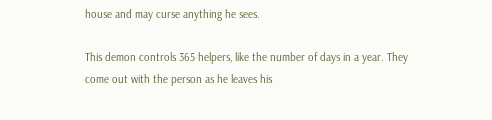house and may curse anything he sees.

This demon controls 365 helpers, like the number of days in a year. They come out with the person as he leaves his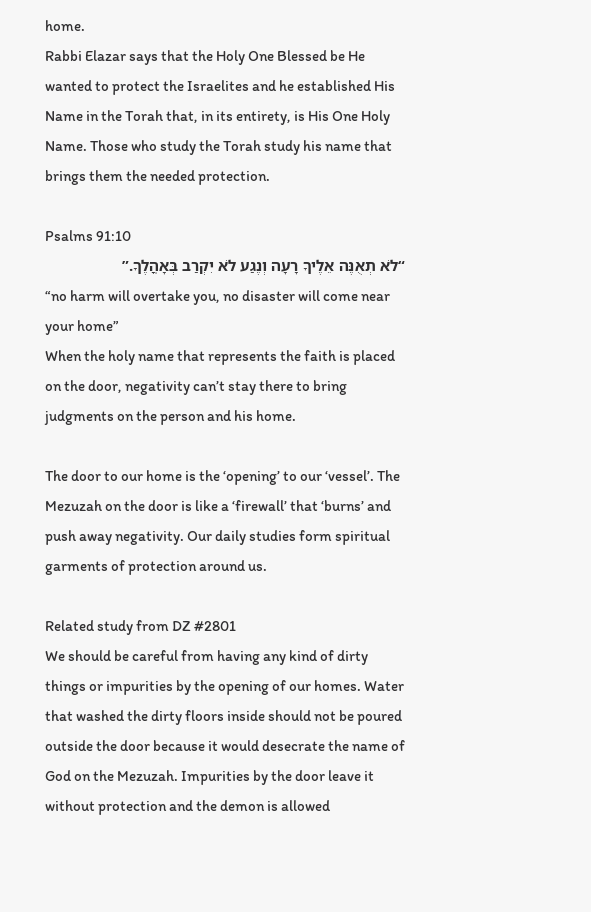home.
Rabbi Elazar says that the Holy One Blessed be He wanted to protect the Israelites and he established His Name in the Torah that, in its entirety, is His One Holy Name. Those who study the Torah study his name that brings them the needed protection.

Psalms 91:10
“לֹא תְאֻנֶּה אֵלֶיךָ רָעָה וְנֶגַע לֹא יִקְרַב בְּאָהֳלֶךָ.”
“no harm will overtake you, no disaster will come near your home”
When the holy name that represents the faith is placed on the door, negativity can’t stay there to bring judgments on the person and his home.

The door to our home is the ‘opening’ to our ‘vessel’. The Mezuzah on the door is like a ‘firewall’ that ‘burns’ and push away negativity. Our daily studies form spiritual garments of protection around us.

Related study from DZ #2801
We should be careful from having any kind of dirty things or impurities by the opening of our homes. Water that washed the dirty floors inside should not be poured outside the door because it would desecrate the name of God on the Mezuzah. Impurities by the door leave it without protection and the demon is allowed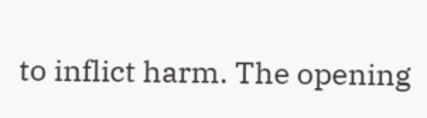to inflict harm. The opening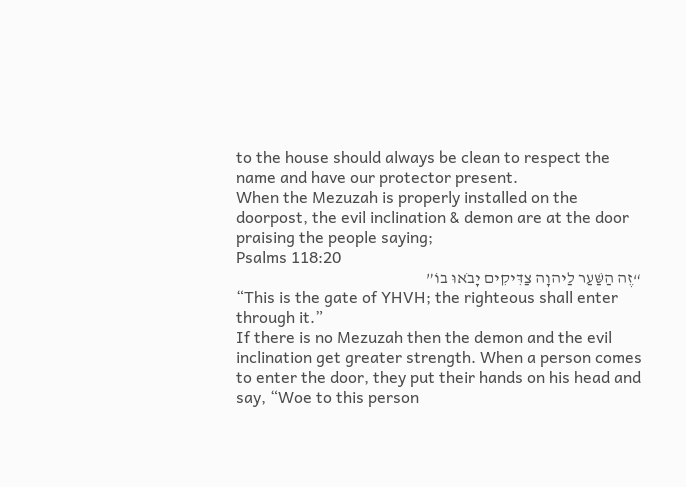to the house should always be clean to respect the name and have our protector present.
When the Mezuzah is properly installed on the doorpost, the evil inclination & demon are at the door praising the people saying;
Psalms 118:20
“זֶה הַשַּׁעַר לַיהוָה צַדִּיקִים יָבֹאוּ בוֹ”
“This is the gate of YHVH; the righteous shall enter through it.”
If there is no Mezuzah then the demon and the evil inclination get greater strength. When a person comes to enter the door, they put their hands on his head and say, “Woe to this person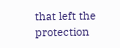that left the protection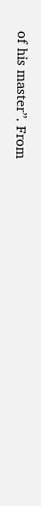of his master”. From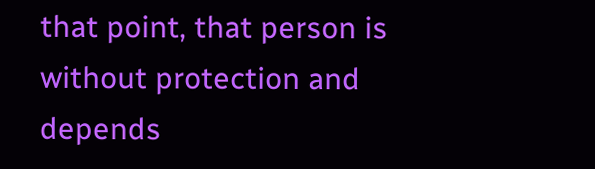that point, that person is without protection and depends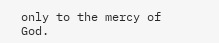only to the mercy of God.